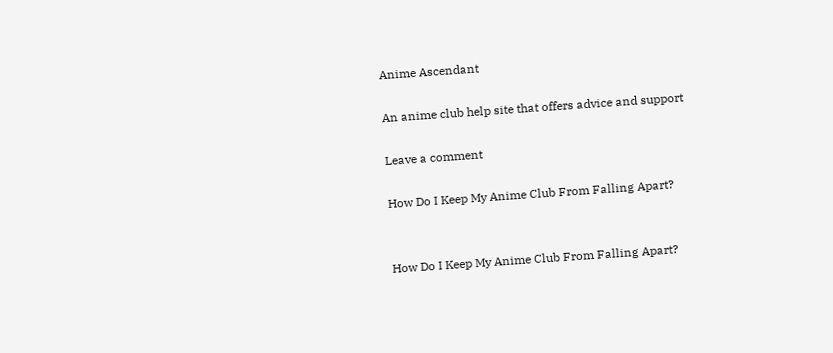Anime Ascendant

An anime club help site that offers advice and support

Leave a comment

How Do I Keep My Anime Club From Falling Apart?


How Do I Keep My Anime Club From Falling Apart?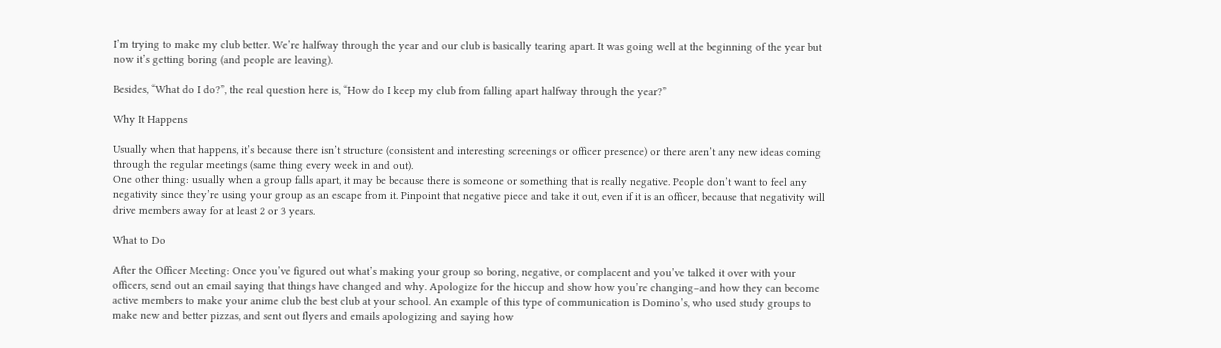I’m trying to make my club better. We’re halfway through the year and our club is basically tearing apart. It was going well at the beginning of the year but now it’s getting boring (and people are leaving).

Besides, “What do I do?”, the real question here is, “How do I keep my club from falling apart halfway through the year?”

Why It Happens

Usually when that happens, it’s because there isn’t structure (consistent and interesting screenings or officer presence) or there aren’t any new ideas coming through the regular meetings (same thing every week in and out).
One other thing: usually when a group falls apart, it may be because there is someone or something that is really negative. People don’t want to feel any negativity since they’re using your group as an escape from it. Pinpoint that negative piece and take it out, even if it is an officer, because that negativity will drive members away for at least 2 or 3 years.

What to Do

After the Officer Meeting: Once you’ve figured out what’s making your group so boring, negative, or complacent and you’ve talked it over with your officers, send out an email saying that things have changed and why. Apologize for the hiccup and show how you’re changing–and how they can become active members to make your anime club the best club at your school. An example of this type of communication is Domino’s, who used study groups to make new and better pizzas, and sent out flyers and emails apologizing and saying how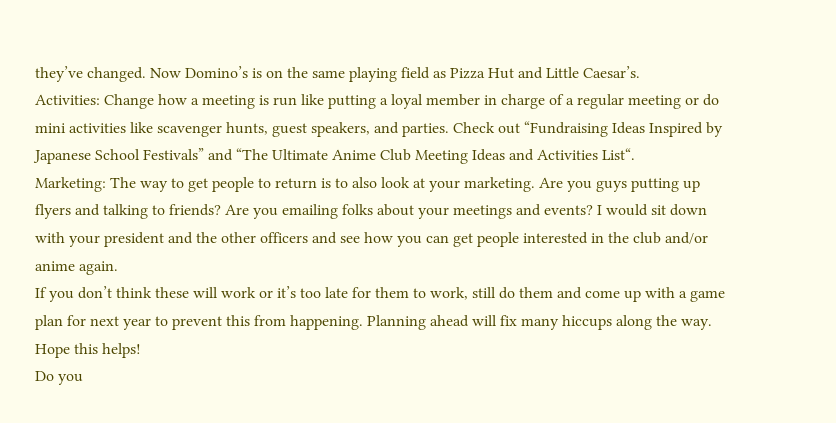they’ve changed. Now Domino’s is on the same playing field as Pizza Hut and Little Caesar’s.
Activities: Change how a meeting is run like putting a loyal member in charge of a regular meeting or do mini activities like scavenger hunts, guest speakers, and parties. Check out “Fundraising Ideas Inspired by Japanese School Festivals” and “The Ultimate Anime Club Meeting Ideas and Activities List“.
Marketing: The way to get people to return is to also look at your marketing. Are you guys putting up flyers and talking to friends? Are you emailing folks about your meetings and events? I would sit down with your president and the other officers and see how you can get people interested in the club and/or anime again.
If you don’t think these will work or it’s too late for them to work, still do them and come up with a game plan for next year to prevent this from happening. Planning ahead will fix many hiccups along the way.
Hope this helps!
Do you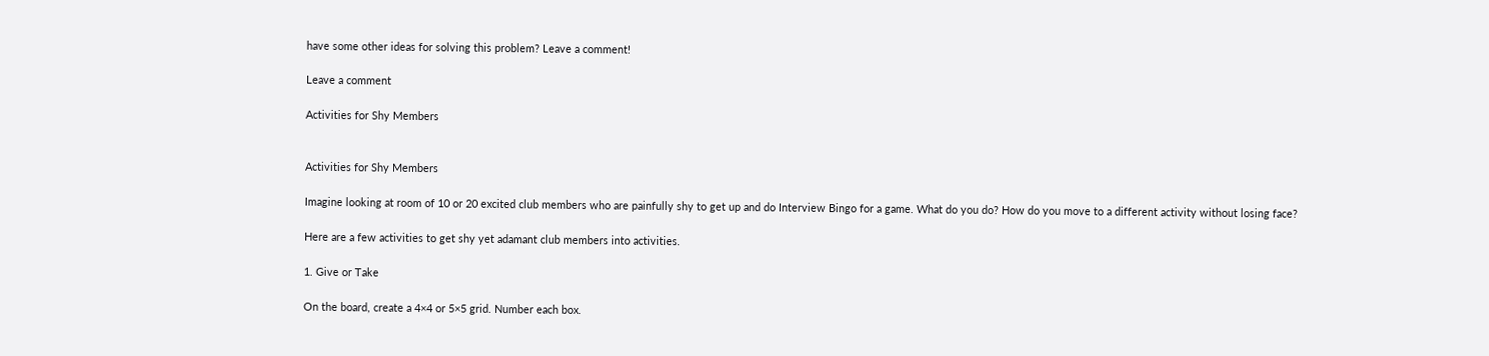have some other ideas for solving this problem? Leave a comment!

Leave a comment

Activities for Shy Members


Activities for Shy Members

Imagine looking at room of 10 or 20 excited club members who are painfully shy to get up and do Interview Bingo for a game. What do you do? How do you move to a different activity without losing face?

Here are a few activities to get shy yet adamant club members into activities.

1. Give or Take

On the board, create a 4×4 or 5×5 grid. Number each box.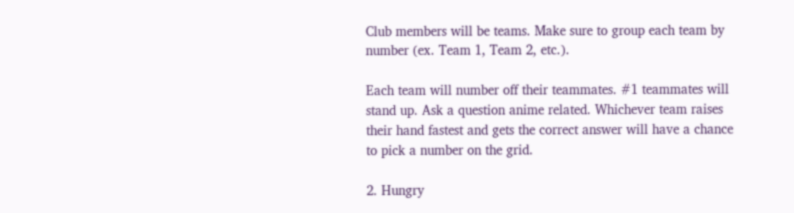Club members will be teams. Make sure to group each team by number (ex. Team 1, Team 2, etc.).

Each team will number off their teammates. #1 teammates will stand up. Ask a question anime related. Whichever team raises their hand fastest and gets the correct answer will have a chance to pick a number on the grid.

2. Hungry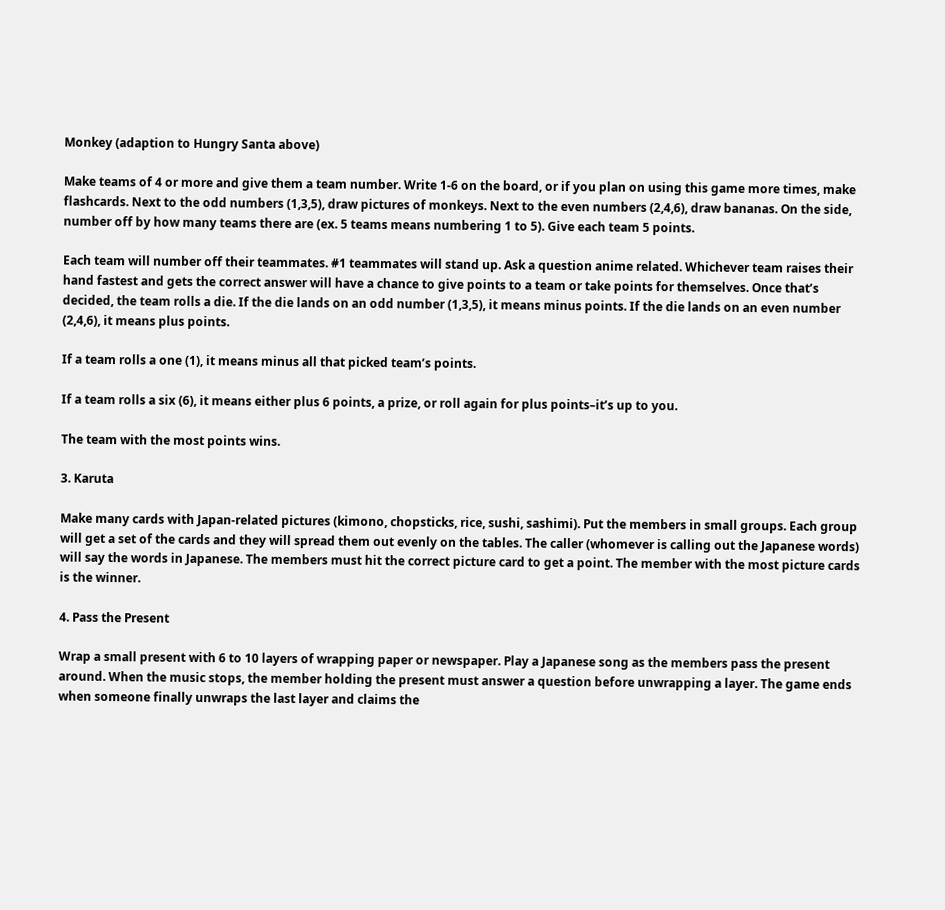Monkey (adaption to Hungry Santa above)

Make teams of 4 or more and give them a team number. Write 1-6 on the board, or if you plan on using this game more times, make flashcards. Next to the odd numbers (1,3,5), draw pictures of monkeys. Next to the even numbers (2,4,6), draw bananas. On the side, number off by how many teams there are (ex. 5 teams means numbering 1 to 5). Give each team 5 points.

Each team will number off their teammates. #1 teammates will stand up. Ask a question anime related. Whichever team raises their hand fastest and gets the correct answer will have a chance to give points to a team or take points for themselves. Once that’s decided, the team rolls a die. If the die lands on an odd number (1,3,5), it means minus points. If the die lands on an even number (2,4,6), it means plus points.

If a team rolls a one (1), it means minus all that picked team’s points.

If a team rolls a six (6), it means either plus 6 points, a prize, or roll again for plus points–it’s up to you.

The team with the most points wins.

3. Karuta

Make many cards with Japan-related pictures (kimono, chopsticks, rice, sushi, sashimi). Put the members in small groups. Each group will get a set of the cards and they will spread them out evenly on the tables. The caller (whomever is calling out the Japanese words) will say the words in Japanese. The members must hit the correct picture card to get a point. The member with the most picture cards is the winner.

4. Pass the Present

Wrap a small present with 6 to 10 layers of wrapping paper or newspaper. Play a Japanese song as the members pass the present around. When the music stops, the member holding the present must answer a question before unwrapping a layer. The game ends when someone finally unwraps the last layer and claims the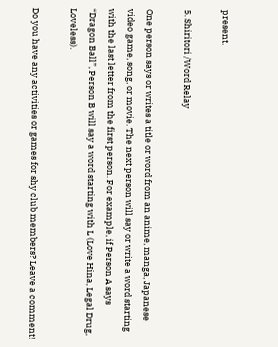present.

5. Shiritori /Word Relay

One person says or writes a title or word from an anime, manga, Japanese video game, song, or movie. The next person will say or write a word starting with the last letter from the first person. For example, if Person A says “Dragon Ball”, Person B will say a word starting with L (Love Hina, Legal Drug, Loveless).

Do you have any activities or games for shy club members? Leave a comment!